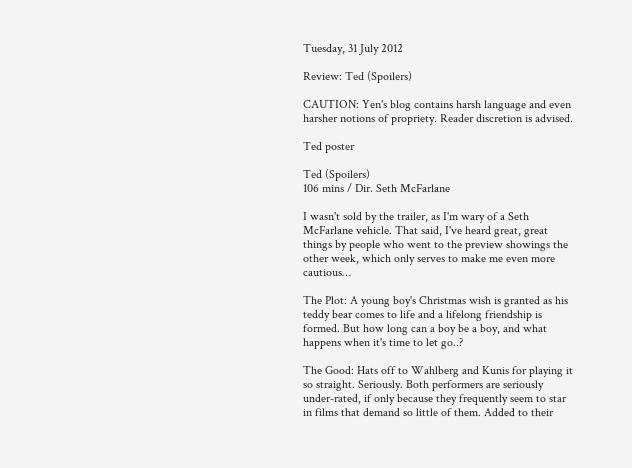Tuesday, 31 July 2012

Review: Ted (Spoilers)

CAUTION: Yen's blog contains harsh language and even harsher notions of propriety. Reader discretion is advised.

Ted poster

Ted (Spoilers)
106 mins / Dir. Seth McFarlane

I wasn't sold by the trailer, as I'm wary of a Seth McFarlane vehicle. That said, I've heard great, great things by people who went to the preview showings the other week, which only serves to make me even more cautious…

The Plot: A young boy's Christmas wish is granted as his teddy bear comes to life and a lifelong friendship is formed. But how long can a boy be a boy, and what happens when it's time to let go..?

The Good: Hats off to Wahlberg and Kunis for playing it so straight. Seriously. Both performers are seriously under-rated, if only because they frequently seem to star in films that demand so little of them. Added to their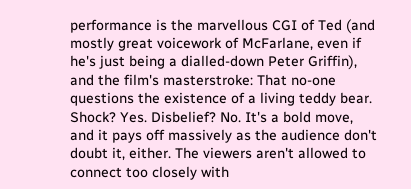performance is the marvellous CGI of Ted (and mostly great voicework of McFarlane, even if he's just being a dialled-down Peter Griffin), and the film's masterstroke: That no-one questions the existence of a living teddy bear. Shock? Yes. Disbelief? No. It's a bold move, and it pays off massively as the audience don't doubt it, either. The viewers aren't allowed to connect too closely with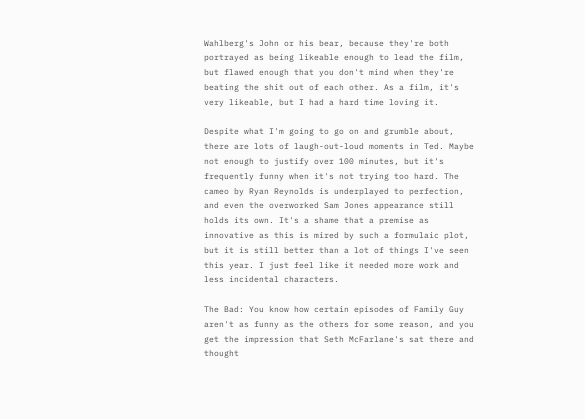Wahlberg's John or his bear, because they're both portrayed as being likeable enough to lead the film, but flawed enough that you don't mind when they're beating the shit out of each other. As a film, it's very likeable, but I had a hard time loving it.

Despite what I'm going to go on and grumble about, there are lots of laugh-out-loud moments in Ted. Maybe not enough to justify over 100 minutes, but it's frequently funny when it's not trying too hard. The cameo by Ryan Reynolds is underplayed to perfection, and even the overworked Sam Jones appearance still holds its own. It's a shame that a premise as innovative as this is mired by such a formulaic plot, but it is still better than a lot of things I've seen this year. I just feel like it needed more work and less incidental characters.

The Bad: You know how certain episodes of Family Guy aren't as funny as the others for some reason, and you get the impression that Seth McFarlane's sat there and thought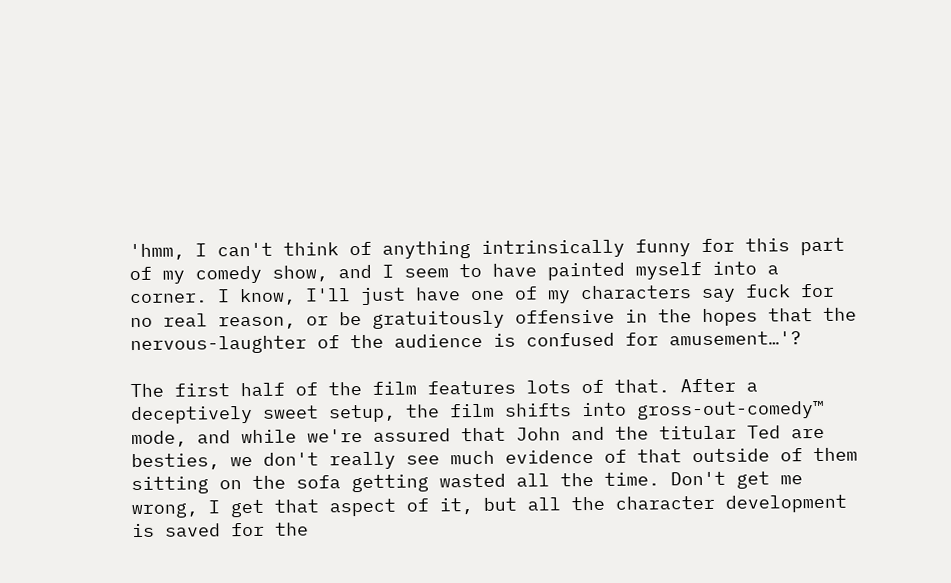'hmm, I can't think of anything intrinsically funny for this part of my comedy show, and I seem to have painted myself into a corner. I know, I'll just have one of my characters say fuck for no real reason, or be gratuitously offensive in the hopes that the nervous-laughter of the audience is confused for amusement…'?

The first half of the film features lots of that. After a deceptively sweet setup, the film shifts into gross-out-comedy™ mode, and while we're assured that John and the titular Ted are besties, we don't really see much evidence of that outside of them sitting on the sofa getting wasted all the time. Don't get me wrong, I get that aspect of it, but all the character development is saved for the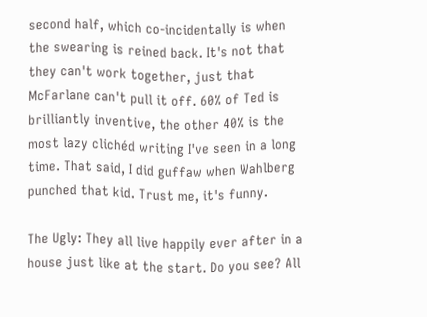second half, which co-incidentally is when the swearing is reined back. It's not that they can't work together, just that McFarlane can't pull it off. 60% of Ted is brilliantly inventive, the other 40% is the most lazy clichéd writing I've seen in a long time. That said, I did guffaw when Wahlberg punched that kid. Trust me, it's funny.

The Ugly: They all live happily ever after in a house just like at the start. Do you see? All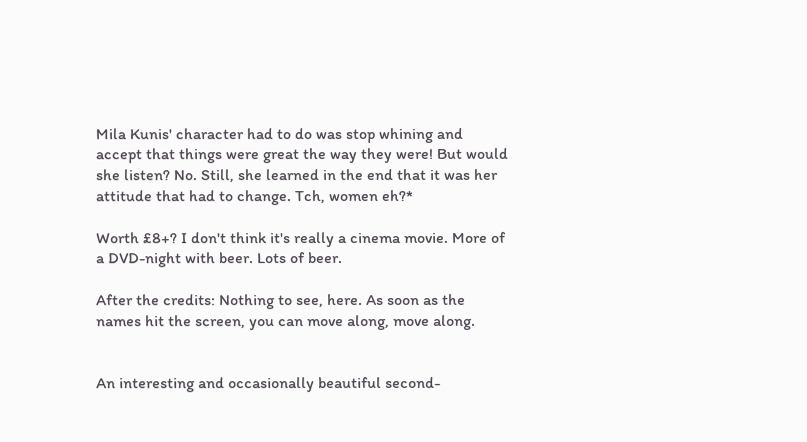Mila Kunis' character had to do was stop whining and accept that things were great the way they were! But would she listen? No. Still, she learned in the end that it was her attitude that had to change. Tch, women eh?*

Worth £8+? I don't think it's really a cinema movie. More of a DVD-night with beer. Lots of beer.

After the credits: Nothing to see, here. As soon as the names hit the screen, you can move along, move along.


An interesting and occasionally beautiful second-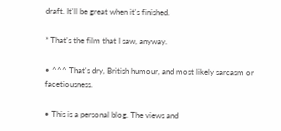draft. It'll be great when it's finished.

* That's the film that I saw, anyway.

• ^^^ That's dry, British humour, and most likely sarcasm or facetiousness.

• This is a personal blog. The views and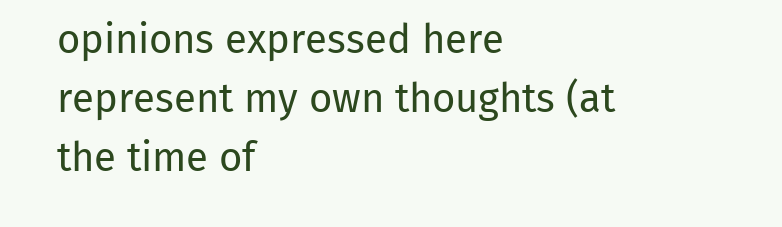opinions expressed here represent my own thoughts (at the time of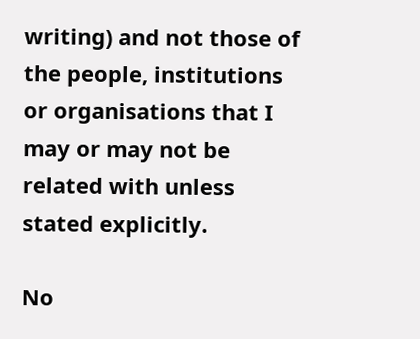writing) and not those of the people, institutions or organisations that I may or may not be related with unless stated explicitly.

No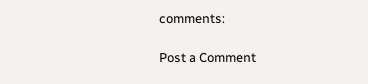comments:

Post a Comment